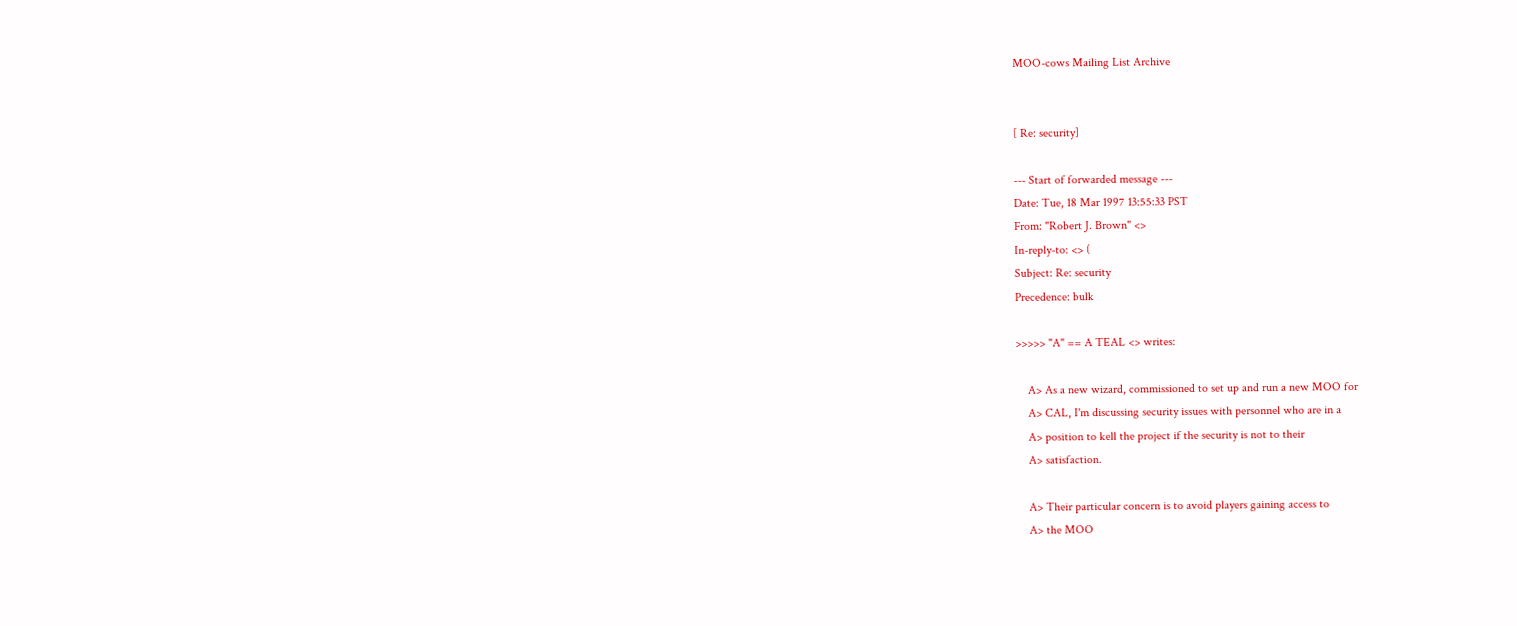MOO-cows Mailing List Archive


[ Re: security]

--- Start of forwarded message ---
Date: Tue, 18 Mar 1997 13:55:33 PST
From: "Robert J. Brown" <>
In-reply-to: <> (
Subject: Re: security
Precedence: bulk

>>>>> "A" == A TEAL <> writes:

    A> As a new wizard, commissioned to set up and run a new MOO for
    A> CAL, I'm discussing security issues with personnel who are in a
    A> position to kell the project if the security is not to their
    A> satisfaction.

    A> Their particular concern is to avoid players gaining access to
    A> the MOO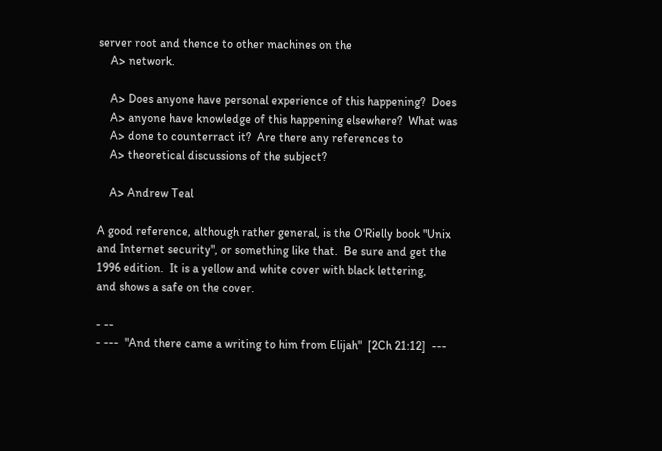server root and thence to other machines on the
    A> network.

    A> Does anyone have personal experience of this happening?  Does
    A> anyone have knowledge of this happening elsewhere?  What was
    A> done to counterract it?  Are there any references to
    A> theoretical discussions of the subject?

    A> Andrew Teal

A good reference, although rather general, is the O'Rielly book "Unix
and Internet security", or something like that.  Be sure and get the
1996 edition.  It is a yellow and white cover with black lettering,
and shows a safe on the cover.

- --
- ---  "And there came a writing to him from Elijah"  [2Ch 21:12]  ---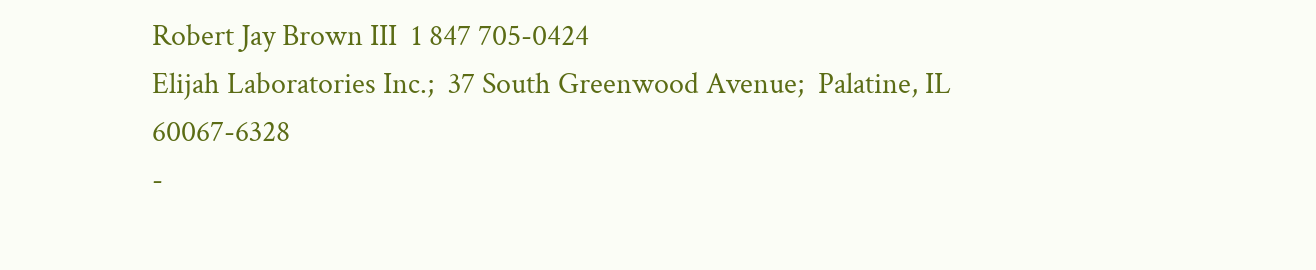Robert Jay Brown III  1 847 705-0424
Elijah Laboratories Inc.;  37 South Greenwood Avenue;  Palatine, IL 60067-6328
-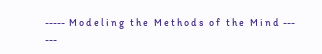-----  M o d e l i n g   t h e   M e t h o d s   o f   t h e   M i n d  ---
---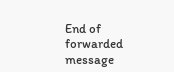End of forwarded message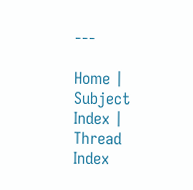---

Home | Subject Index | Thread Index